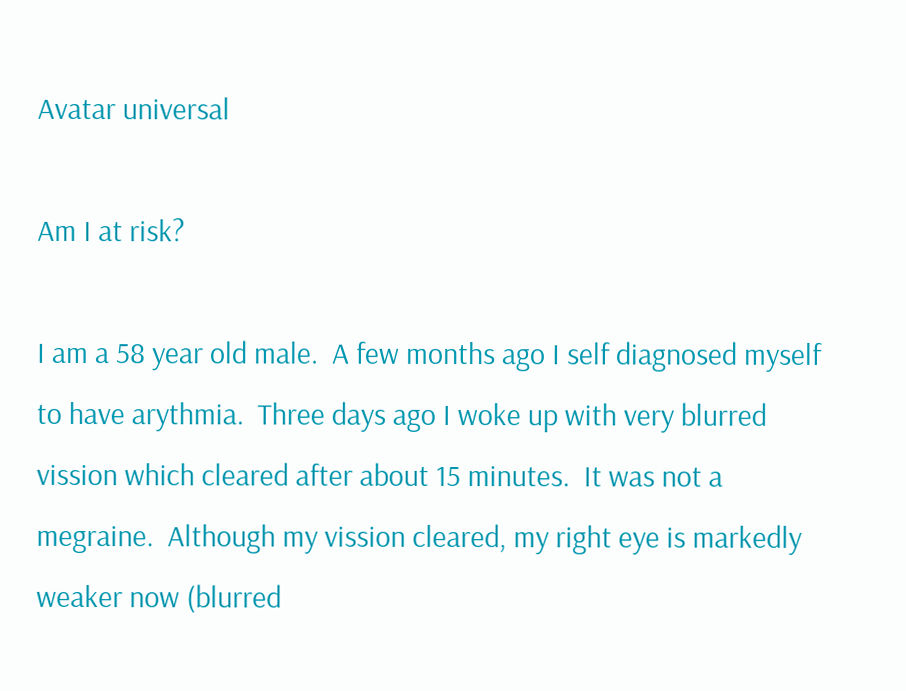Avatar universal

Am I at risk?

I am a 58 year old male.  A few months ago I self diagnosed myself to have arythmia.  Three days ago I woke up with very blurred vission which cleared after about 15 minutes.  It was not a megraine.  Although my vission cleared, my right eye is markedly weaker now (blurred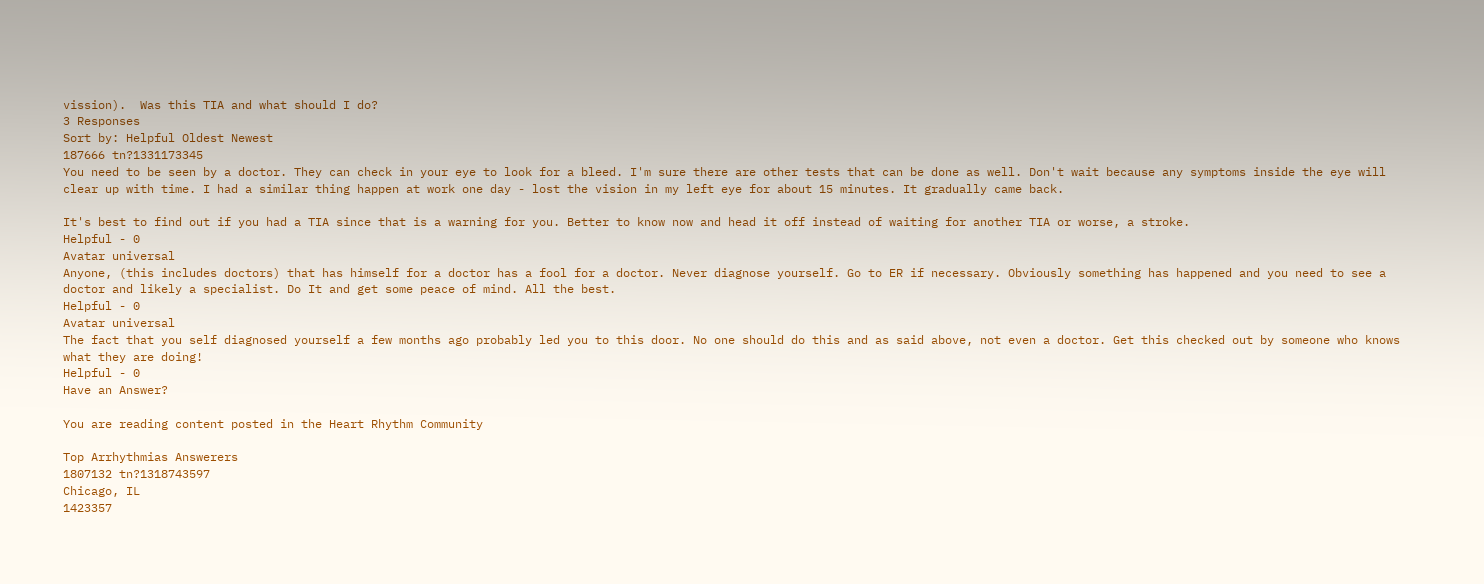vission).  Was this TIA and what should I do?
3 Responses
Sort by: Helpful Oldest Newest
187666 tn?1331173345
You need to be seen by a doctor. They can check in your eye to look for a bleed. I'm sure there are other tests that can be done as well. Don't wait because any symptoms inside the eye will clear up with time. I had a similar thing happen at work one day - lost the vision in my left eye for about 15 minutes. It gradually came back.

It's best to find out if you had a TIA since that is a warning for you. Better to know now and head it off instead of waiting for another TIA or worse, a stroke.
Helpful - 0
Avatar universal
Anyone, (this includes doctors) that has himself for a doctor has a fool for a doctor. Never diagnose yourself. Go to ER if necessary. Obviously something has happened and you need to see a doctor and likely a specialist. Do It and get some peace of mind. All the best.
Helpful - 0
Avatar universal
The fact that you self diagnosed yourself a few months ago probably led you to this door. No one should do this and as said above, not even a doctor. Get this checked out by someone who knows what they are doing!
Helpful - 0
Have an Answer?

You are reading content posted in the Heart Rhythm Community

Top Arrhythmias Answerers
1807132 tn?1318743597
Chicago, IL
1423357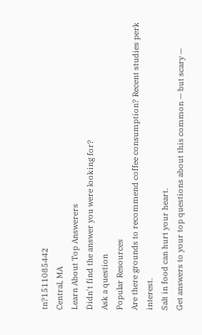tn?1511085442
Central, MA
Learn About Top Answerers
Didn't find the answer you were looking for?
Ask a question
Popular Resources
Are there grounds to recommend coffee consumption? Recent studies perk interest.
Salt in food can hurt your heart.
Get answers to your top questions about this common — but scary —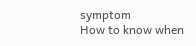symptom
How to know when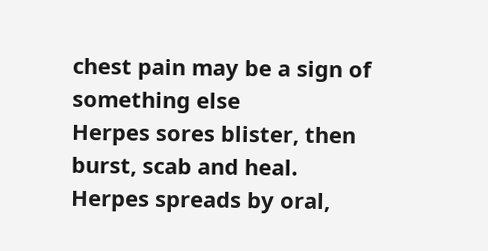chest pain may be a sign of something else
Herpes sores blister, then burst, scab and heal.
Herpes spreads by oral,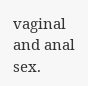vaginal and anal sex.